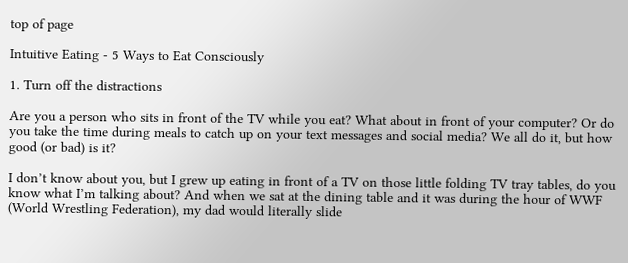top of page

Intuitive Eating - 5 Ways to Eat Consciously

1. Turn off the distractions

Are you a person who sits in front of the TV while you eat? What about in front of your computer? Or do you take the time during meals to catch up on your text messages and social media? We all do it, but how good (or bad) is it?

I don’t know about you, but I grew up eating in front of a TV on those little folding TV tray tables, do you know what I’m talking about? And when we sat at the dining table and it was during the hour of WWF (World Wrestling Federation), my dad would literally slide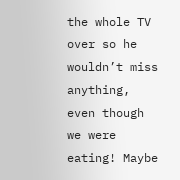the whole TV over so he wouldn’t miss anything, even though we were eating! Maybe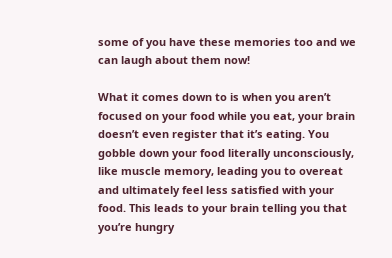some of you have these memories too and we can laugh about them now!

What it comes down to is when you aren’t focused on your food while you eat, your brain doesn’t even register that it’s eating. You gobble down your food literally unconsciously, like muscle memory, leading you to overeat and ultimately feel less satisfied with your food. This leads to your brain telling you that you’re hungry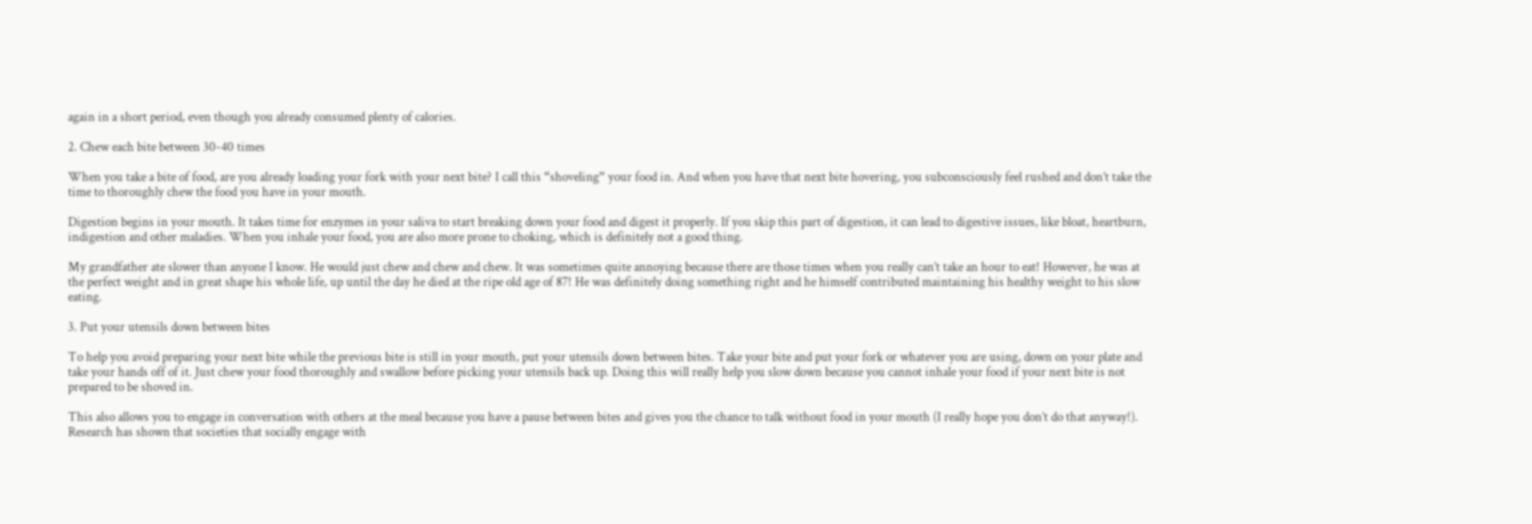again in a short period, even though you already consumed plenty of calories.

2. Chew each bite between 30-40 times

When you take a bite of food, are you already loading your fork with your next bite? I call this “shoveling” your food in. And when you have that next bite hovering, you subconsciously feel rushed and don’t take the time to thoroughly chew the food you have in your mouth.

Digestion begins in your mouth. It takes time for enzymes in your saliva to start breaking down your food and digest it properly. If you skip this part of digestion, it can lead to digestive issues, like bloat, heartburn, indigestion and other maladies. When you inhale your food, you are also more prone to choking, which is definitely not a good thing.

My grandfather ate slower than anyone I know. He would just chew and chew and chew. It was sometimes quite annoying because there are those times when you really can’t take an hour to eat! However, he was at the perfect weight and in great shape his whole life, up until the day he died at the ripe old age of 87! He was definitely doing something right and he himself contributed maintaining his healthy weight to his slow eating.

3. Put your utensils down between bites

To help you avoid preparing your next bite while the previous bite is still in your mouth, put your utensils down between bites. Take your bite and put your fork or whatever you are using, down on your plate and take your hands off of it. Just chew your food thoroughly and swallow before picking your utensils back up. Doing this will really help you slow down because you cannot inhale your food if your next bite is not prepared to be shoved in.

This also allows you to engage in conversation with others at the meal because you have a pause between bites and gives you the chance to talk without food in your mouth (I really hope you don’t do that anyway!). Research has shown that societies that socially engage with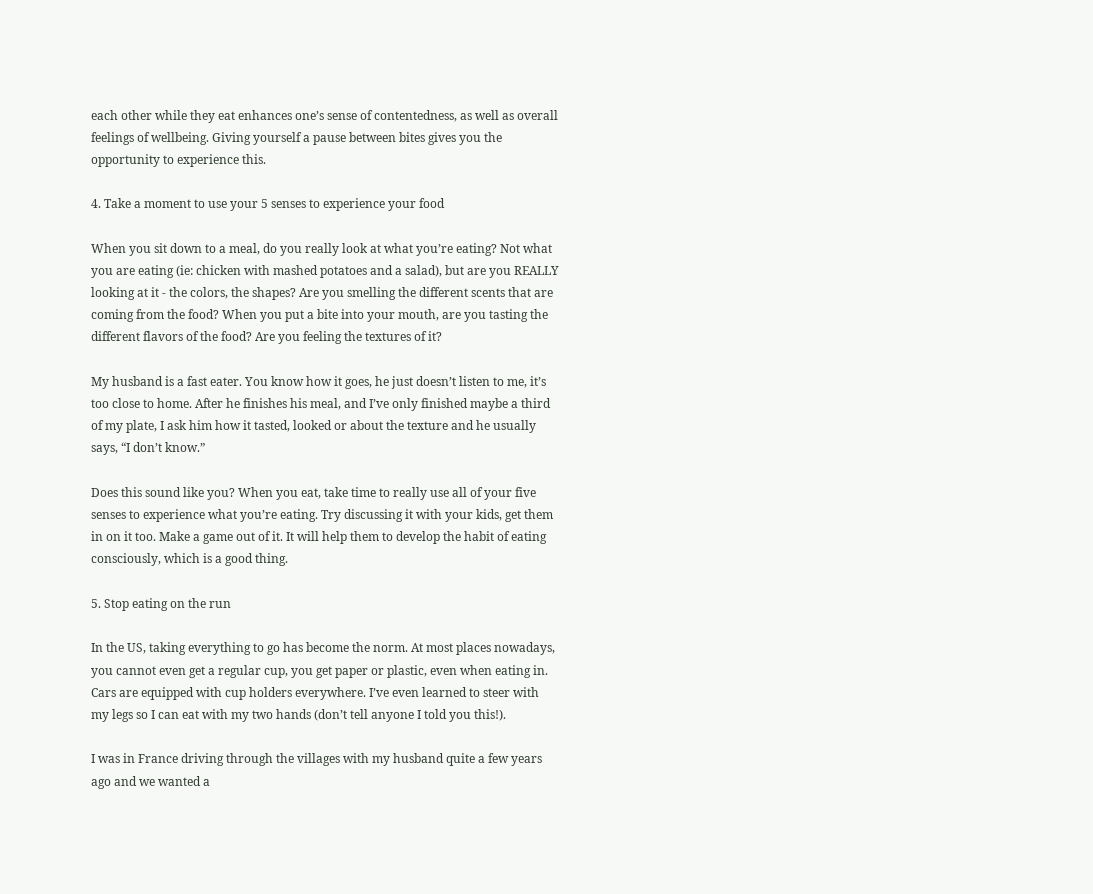each other while they eat enhances one’s sense of contentedness, as well as overall feelings of wellbeing. Giving yourself a pause between bites gives you the opportunity to experience this.

4. Take a moment to use your 5 senses to experience your food

When you sit down to a meal, do you really look at what you’re eating? Not what you are eating (ie: chicken with mashed potatoes and a salad), but are you REALLY looking at it - the colors, the shapes? Are you smelling the different scents that are coming from the food? When you put a bite into your mouth, are you tasting the different flavors of the food? Are you feeling the textures of it?

My husband is a fast eater. You know how it goes, he just doesn’t listen to me, it’s too close to home. After he finishes his meal, and I’ve only finished maybe a third of my plate, I ask him how it tasted, looked or about the texture and he usually says, “I don’t know.”

Does this sound like you? When you eat, take time to really use all of your five senses to experience what you’re eating. Try discussing it with your kids, get them in on it too. Make a game out of it. It will help them to develop the habit of eating consciously, which is a good thing.

5. Stop eating on the run

In the US, taking everything to go has become the norm. At most places nowadays, you cannot even get a regular cup, you get paper or plastic, even when eating in. Cars are equipped with cup holders everywhere. I’ve even learned to steer with my legs so I can eat with my two hands (don’t tell anyone I told you this!).

I was in France driving through the villages with my husband quite a few years ago and we wanted a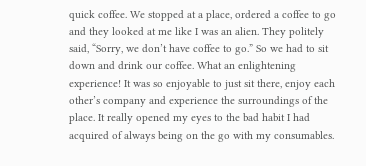quick coffee. We stopped at a place, ordered a coffee to go and they looked at me like I was an alien. They politely said, “Sorry, we don’t have coffee to go.” So we had to sit down and drink our coffee. What an enlightening experience! It was so enjoyable to just sit there, enjoy each other’s company and experience the surroundings of the place. It really opened my eyes to the bad habit I had acquired of always being on the go with my consumables.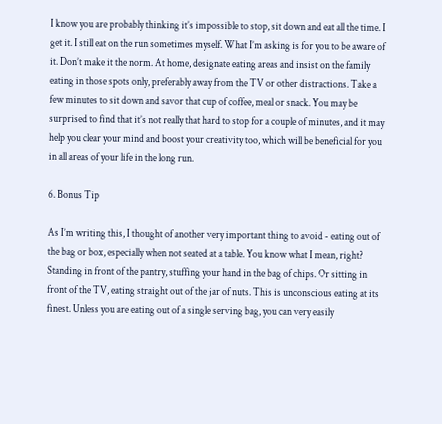I know you are probably thinking it’s impossible to stop, sit down and eat all the time. I get it. I still eat on the run sometimes myself. What I’m asking is for you to be aware of it. Don’t make it the norm. At home, designate eating areas and insist on the family eating in those spots only, preferably away from the TV or other distractions. Take a few minutes to sit down and savor that cup of coffee, meal or snack. You may be surprised to find that it’s not really that hard to stop for a couple of minutes, and it may help you clear your mind and boost your creativity too, which will be beneficial for you in all areas of your life in the long run.

6. Bonus Tip

As I’m writing this, I thought of another very important thing to avoid - eating out of the bag or box, especially when not seated at a table. You know what I mean, right? Standing in front of the pantry, stuffing your hand in the bag of chips. Or sitting in front of the TV, eating straight out of the jar of nuts. This is unconscious eating at its finest. Unless you are eating out of a single serving bag, you can very easily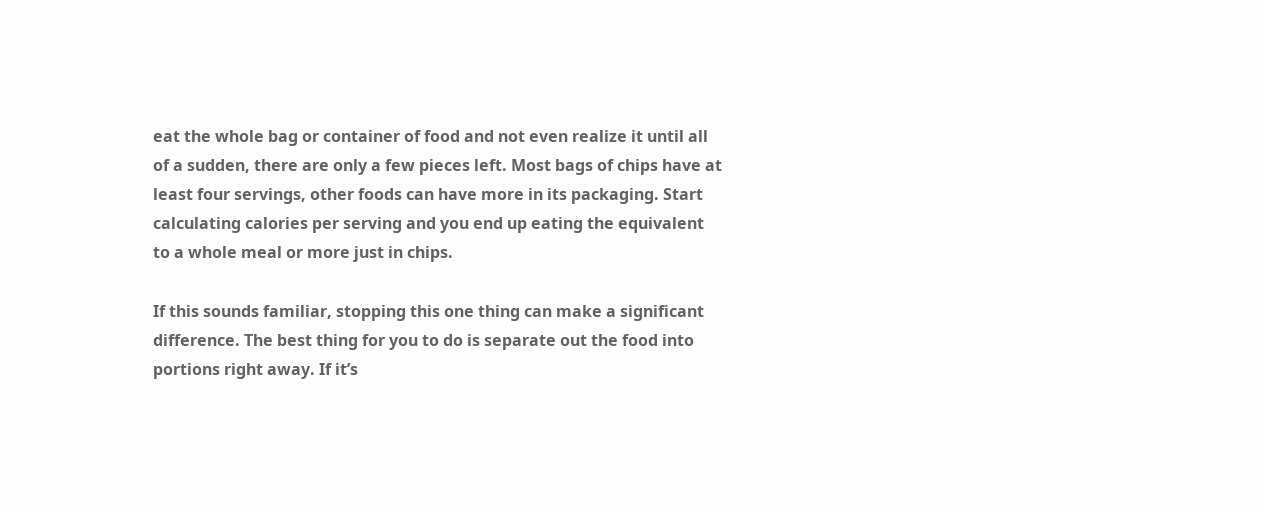eat the whole bag or container of food and not even realize it until all of a sudden, there are only a few pieces left. Most bags of chips have at least four servings, other foods can have more in its packaging. Start calculating calories per serving and you end up eating the equivalent to a whole meal or more just in chips.

If this sounds familiar, stopping this one thing can make a significant difference. The best thing for you to do is separate out the food into portions right away. If it’s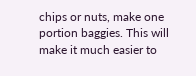chips or nuts, make one portion baggies. This will make it much easier to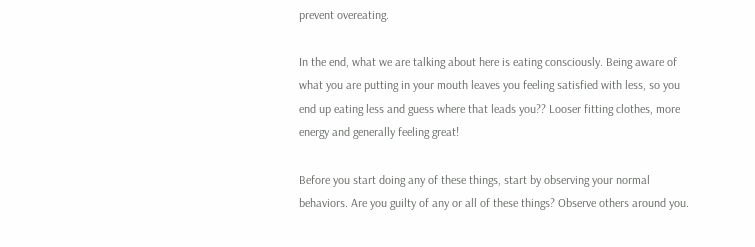prevent overeating.

In the end, what we are talking about here is eating consciously. Being aware of what you are putting in your mouth leaves you feeling satisfied with less, so you end up eating less and guess where that leads you?? Looser fitting clothes, more energy and generally feeling great!

Before you start doing any of these things, start by observing your normal behaviors. Are you guilty of any or all of these things? Observe others around you.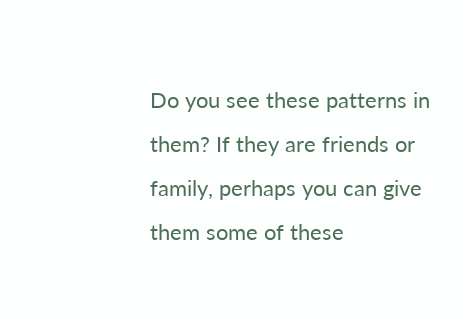Do you see these patterns in them? If they are friends or family, perhaps you can give them some of these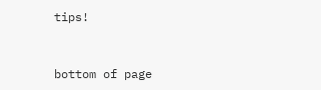tips!


bottom of page